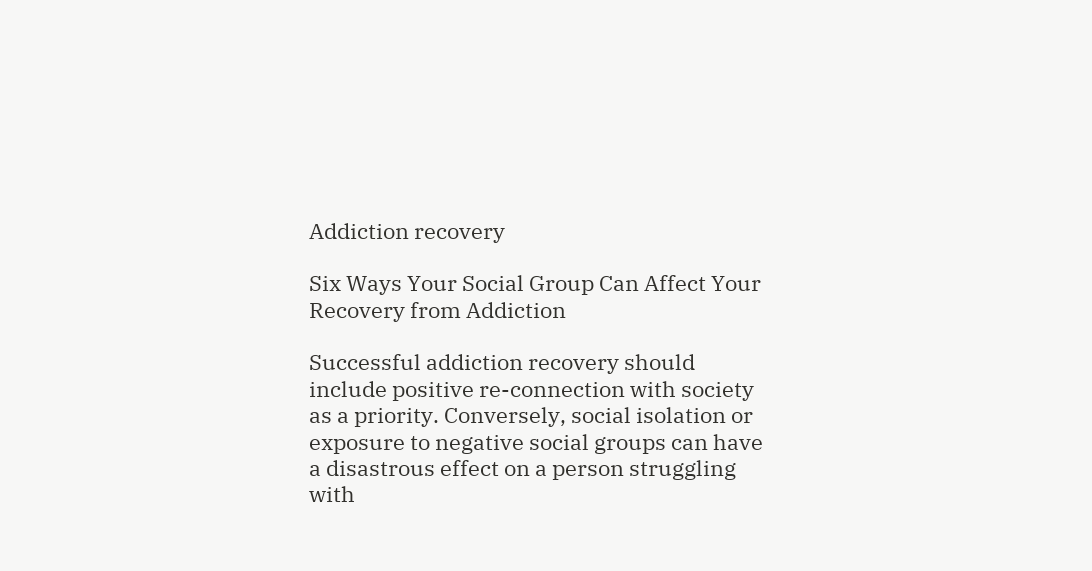Addiction recovery

Six Ways Your Social Group Can Affect Your Recovery from Addiction

Successful addiction recovery should include positive re-connection with society as a priority. Conversely, social isolation or exposure to negative social groups can have a disastrous effect on a person struggling with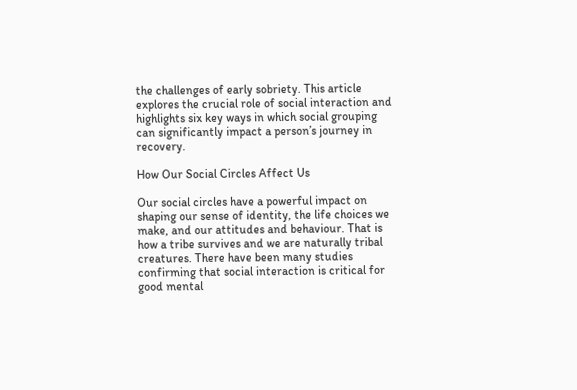the challenges of early sobriety. This article explores the crucial role of social interaction and highlights six key ways in which social grouping can significantly impact a person’s journey in recovery.

How Our Social Circles Affect Us

Our social circles have a powerful impact on shaping our sense of identity, the life choices we make, and our attitudes and behaviour. That is how a tribe survives and we are naturally tribal creatures. There have been many studies confirming that social interaction is critical for good mental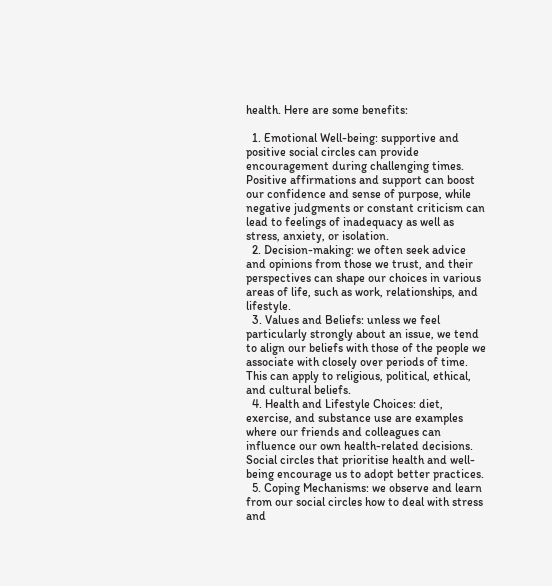health. Here are some benefits:

  1. Emotional Well-being: supportive and positive social circles can provide encouragement during challenging times. Positive affirmations and support can boost our confidence and sense of purpose, while negative judgments or constant criticism can lead to feelings of inadequacy as well as stress, anxiety, or isolation.
  2. Decision-making: we often seek advice and opinions from those we trust, and their perspectives can shape our choices in various areas of life, such as work, relationships, and lifestyle.
  3. Values and Beliefs: unless we feel particularly strongly about an issue, we tend to align our beliefs with those of the people we associate with closely over periods of time. This can apply to religious, political, ethical, and cultural beliefs.
  4. Health and Lifestyle Choices: diet, exercise, and substance use are examples where our friends and colleagues can influence our own health-related decisions. Social circles that prioritise health and well-being encourage us to adopt better practices.
  5. Coping Mechanisms: we observe and learn from our social circles how to deal with stress and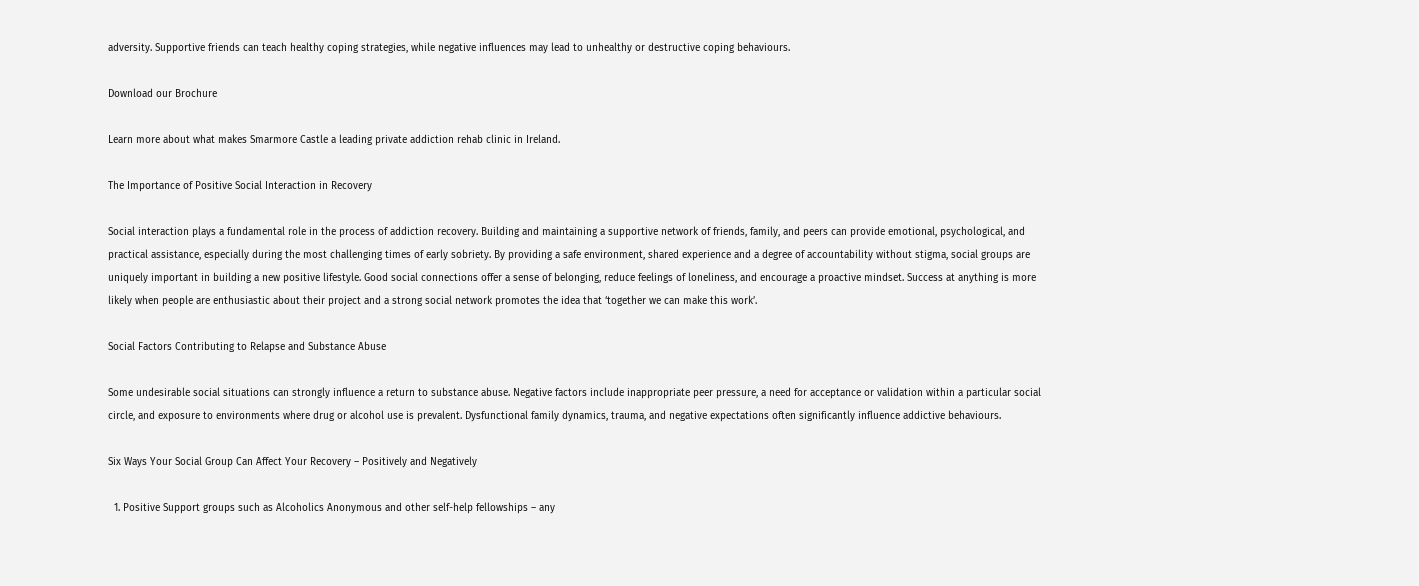adversity. Supportive friends can teach healthy coping strategies, while negative influences may lead to unhealthy or destructive coping behaviours.

Download our Brochure

Learn more about what makes Smarmore Castle a leading private addiction rehab clinic in Ireland.

The Importance of Positive Social Interaction in Recovery

Social interaction plays a fundamental role in the process of addiction recovery. Building and maintaining a supportive network of friends, family, and peers can provide emotional, psychological, and practical assistance, especially during the most challenging times of early sobriety. By providing a safe environment, shared experience and a degree of accountability without stigma, social groups are uniquely important in building a new positive lifestyle. Good social connections offer a sense of belonging, reduce feelings of loneliness, and encourage a proactive mindset. Success at anything is more likely when people are enthusiastic about their project and a strong social network promotes the idea that ‘together we can make this work’.

Social Factors Contributing to Relapse and Substance Abuse

Some undesirable social situations can strongly influence a return to substance abuse. Negative factors include inappropriate peer pressure, a need for acceptance or validation within a particular social circle, and exposure to environments where drug or alcohol use is prevalent. Dysfunctional family dynamics, trauma, and negative expectations often significantly influence addictive behaviours.

Six Ways Your Social Group Can Affect Your Recovery – Positively and Negatively

  1. Positive Support groups such as Alcoholics Anonymous and other self-help fellowships – any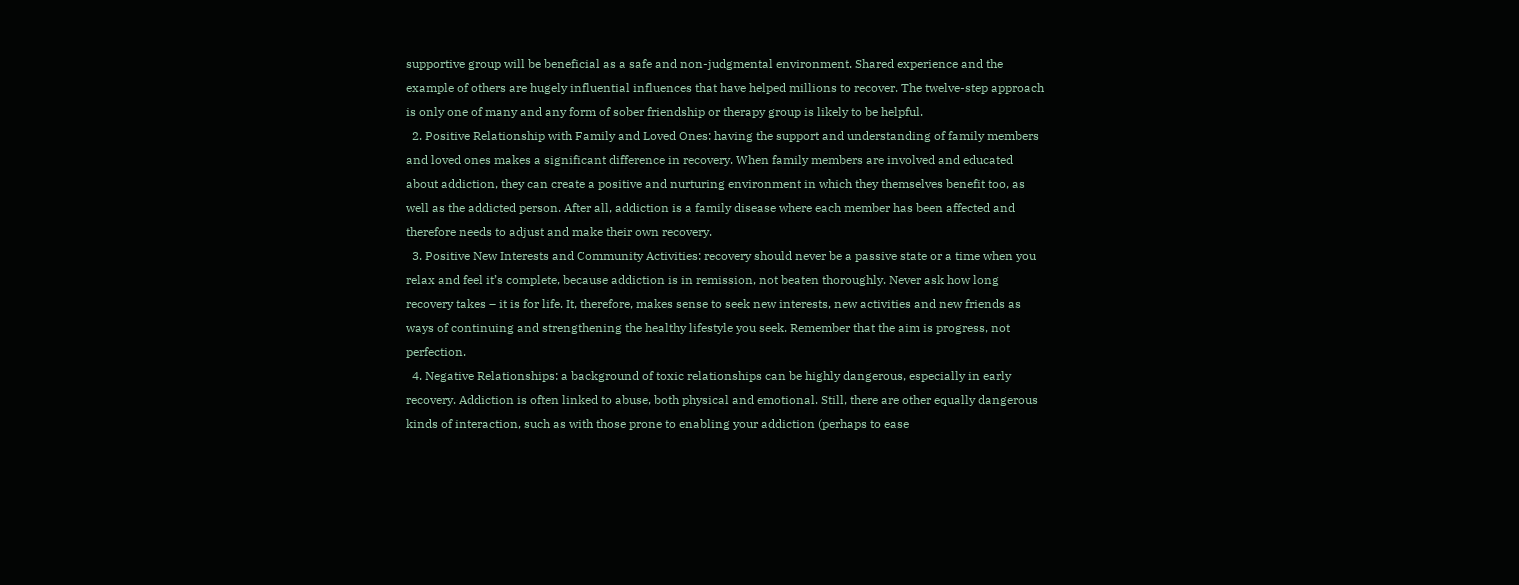supportive group will be beneficial as a safe and non-judgmental environment. Shared experience and the example of others are hugely influential influences that have helped millions to recover. The twelve-step approach is only one of many and any form of sober friendship or therapy group is likely to be helpful.
  2. Positive Relationship with Family and Loved Ones: having the support and understanding of family members and loved ones makes a significant difference in recovery. When family members are involved and educated about addiction, they can create a positive and nurturing environment in which they themselves benefit too, as well as the addicted person. After all, addiction is a family disease where each member has been affected and therefore needs to adjust and make their own recovery.
  3. Positive New Interests and Community Activities: recovery should never be a passive state or a time when you relax and feel it’s complete, because addiction is in remission, not beaten thoroughly. Never ask how long recovery takes – it is for life. It, therefore, makes sense to seek new interests, new activities and new friends as ways of continuing and strengthening the healthy lifestyle you seek. Remember that the aim is progress, not perfection.
  4. Negative Relationships: a background of toxic relationships can be highly dangerous, especially in early recovery. Addiction is often linked to abuse, both physical and emotional. Still, there are other equally dangerous kinds of interaction, such as with those prone to enabling your addiction (perhaps to ease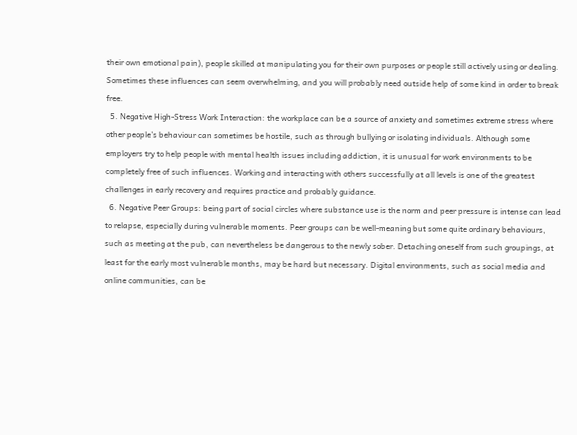their own emotional pain), people skilled at manipulating you for their own purposes or people still actively using or dealing. Sometimes these influences can seem overwhelming, and you will probably need outside help of some kind in order to break free.
  5. Negative High-Stress Work Interaction: the workplace can be a source of anxiety and sometimes extreme stress where other people’s behaviour can sometimes be hostile, such as through bullying or isolating individuals. Although some employers try to help people with mental health issues including addiction, it is unusual for work environments to be completely free of such influences. Working and interacting with others successfully at all levels is one of the greatest challenges in early recovery and requires practice and probably guidance.
  6. Negative Peer Groups: being part of social circles where substance use is the norm and peer pressure is intense can lead to relapse, especially during vulnerable moments. Peer groups can be well-meaning but some quite ordinary behaviours, such as meeting at the pub, can nevertheless be dangerous to the newly sober. Detaching oneself from such groupings, at least for the early most vulnerable months, may be hard but necessary. Digital environments, such as social media and online communities, can be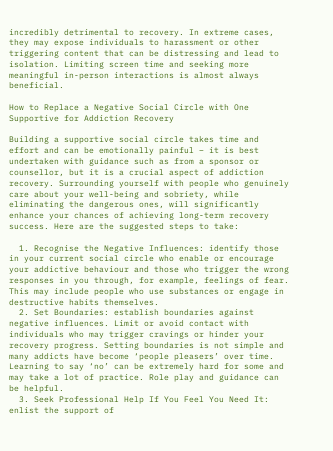incredibly detrimental to recovery. In extreme cases, they may expose individuals to harassment or other triggering content that can be distressing and lead to isolation. Limiting screen time and seeking more meaningful in-person interactions is almost always beneficial.

How to Replace a Negative Social Circle with One Supportive for Addiction Recovery

Building a supportive social circle takes time and effort and can be emotionally painful – it is best undertaken with guidance such as from a sponsor or counsellor, but it is a crucial aspect of addiction recovery. Surrounding yourself with people who genuinely care about your well-being and sobriety, while eliminating the dangerous ones, will significantly enhance your chances of achieving long-term recovery success. Here are the suggested steps to take:

  1. Recognise the Negative Influences: identify those in your current social circle who enable or encourage your addictive behaviour and those who trigger the wrong responses in you through, for example, feelings of fear. This may include people who use substances or engage in destructive habits themselves.
  2. Set Boundaries: establish boundaries against negative influences. Limit or avoid contact with individuals who may trigger cravings or hinder your recovery progress. Setting boundaries is not simple and many addicts have become ‘people pleasers’ over time.  Learning to say ‘no’ can be extremely hard for some and may take a lot of practice. Role play and guidance can be helpful.
  3. Seek Professional Help If You Feel You Need It: enlist the support of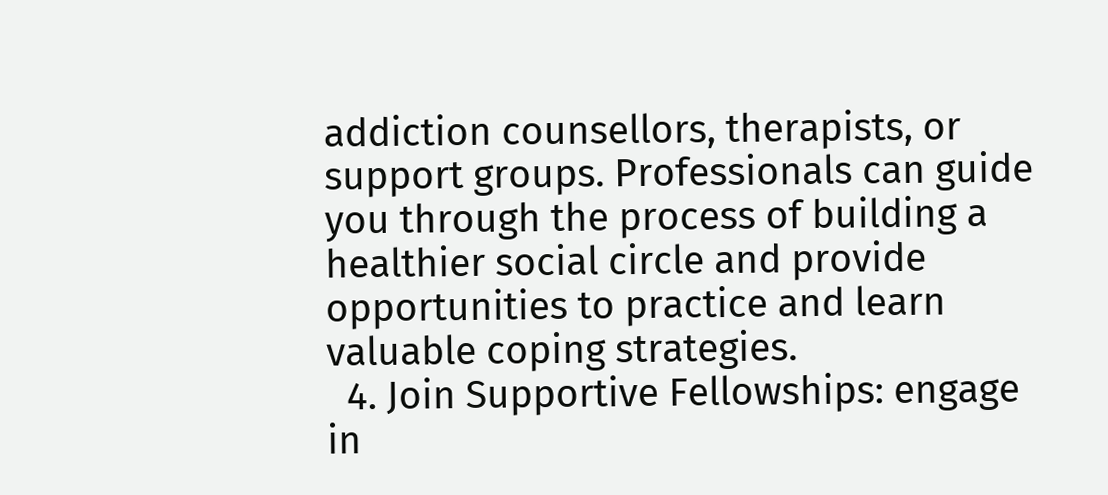addiction counsellors, therapists, or support groups. Professionals can guide you through the process of building a healthier social circle and provide opportunities to practice and learn valuable coping strategies.
  4. Join Supportive Fellowships: engage in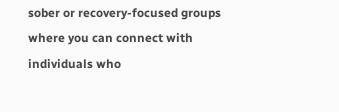sober or recovery-focused groups where you can connect with individuals who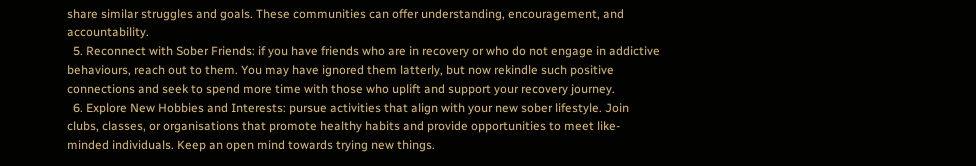share similar struggles and goals. These communities can offer understanding, encouragement, and accountability.
  5. Reconnect with Sober Friends: if you have friends who are in recovery or who do not engage in addictive behaviours, reach out to them. You may have ignored them latterly, but now rekindle such positive connections and seek to spend more time with those who uplift and support your recovery journey.
  6. Explore New Hobbies and Interests: pursue activities that align with your new sober lifestyle. Join clubs, classes, or organisations that promote healthy habits and provide opportunities to meet like-minded individuals. Keep an open mind towards trying new things.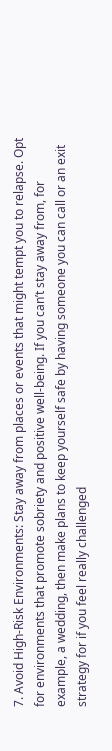7. Avoid High-Risk Environments: Stay away from places or events that might tempt you to relapse. Opt for environments that promote sobriety and positive well-being. If you can’t stay away from, for example, a wedding, then make plans to keep yourself safe by having someone you can call or an exit strategy for if you feel really challenged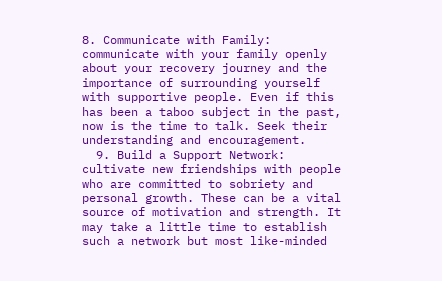8. Communicate with Family: communicate with your family openly about your recovery journey and the importance of surrounding yourself with supportive people. Even if this has been a taboo subject in the past, now is the time to talk. Seek their understanding and encouragement.
  9. Build a Support Network: cultivate new friendships with people who are committed to sobriety and personal growth. These can be a vital source of motivation and strength. It may take a little time to establish such a network but most like-minded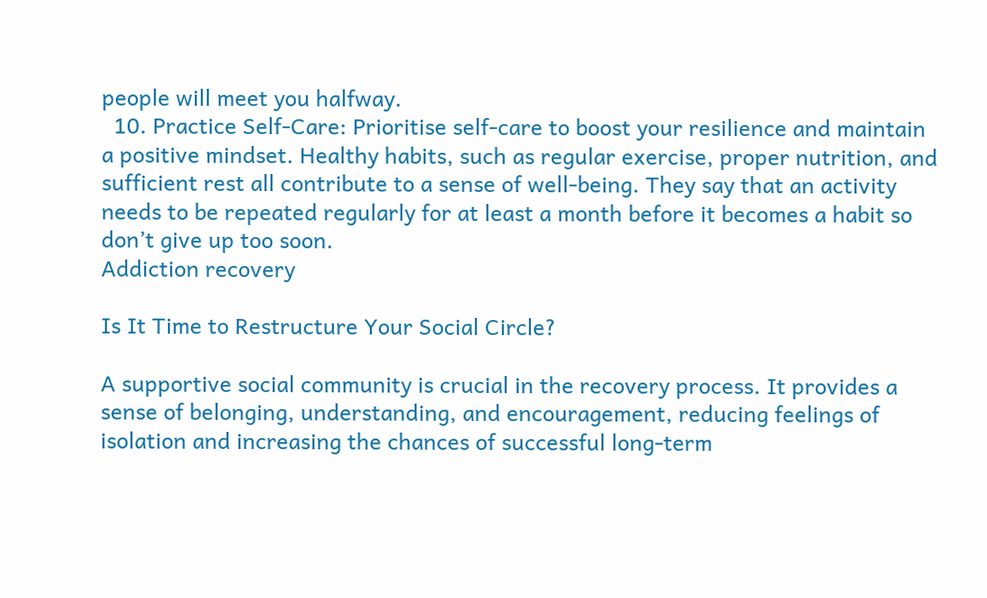people will meet you halfway.
  10. Practice Self-Care: Prioritise self-care to boost your resilience and maintain a positive mindset. Healthy habits, such as regular exercise, proper nutrition, and sufficient rest all contribute to a sense of well-being. They say that an activity needs to be repeated regularly for at least a month before it becomes a habit so don’t give up too soon.
Addiction recovery

Is It Time to Restructure Your Social Circle?

A supportive social community is crucial in the recovery process. It provides a sense of belonging, understanding, and encouragement, reducing feelings of isolation and increasing the chances of successful long-term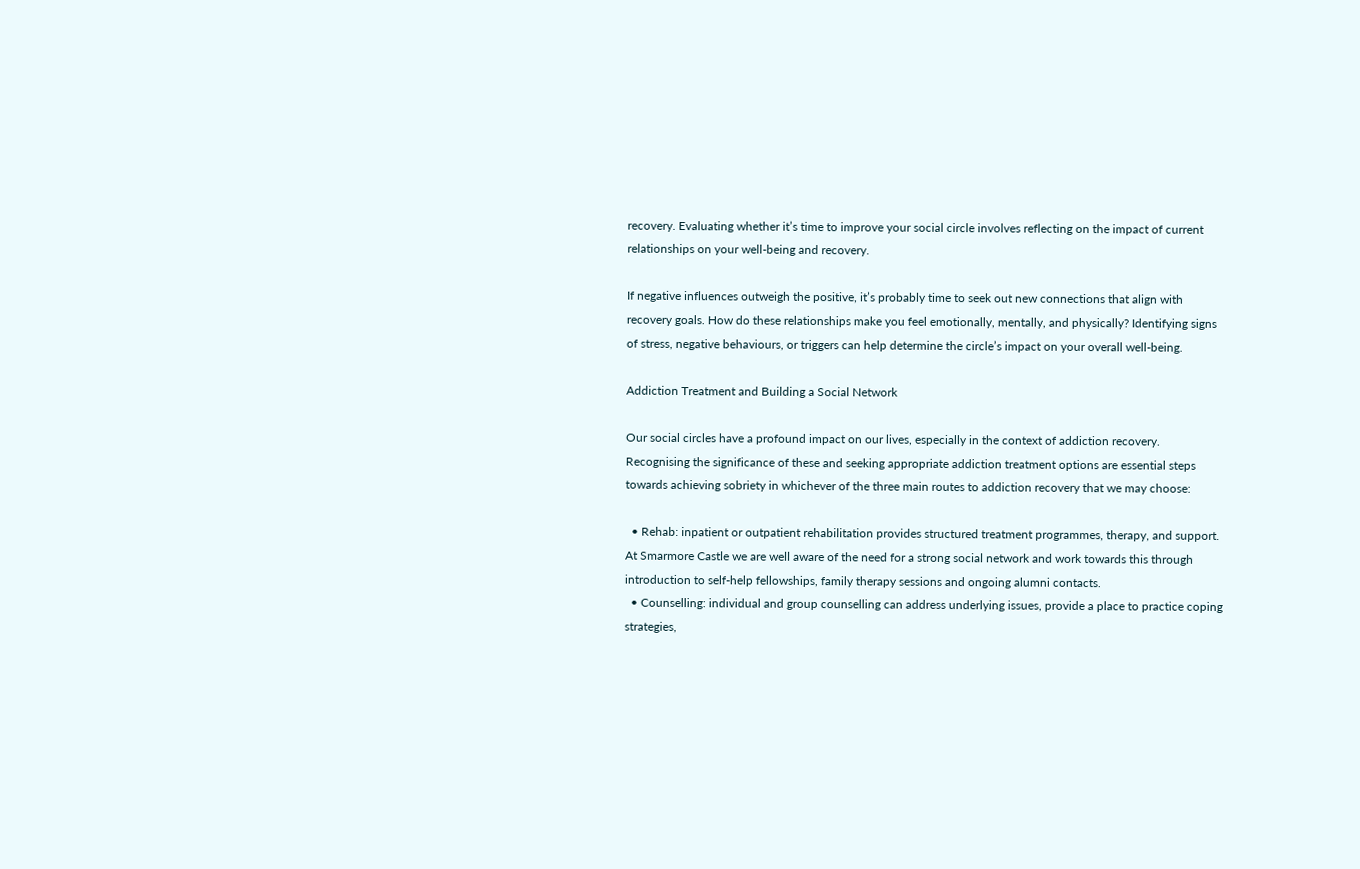recovery. Evaluating whether it’s time to improve your social circle involves reflecting on the impact of current relationships on your well-being and recovery.

If negative influences outweigh the positive, it’s probably time to seek out new connections that align with recovery goals. How do these relationships make you feel emotionally, mentally, and physically? Identifying signs of stress, negative behaviours, or triggers can help determine the circle’s impact on your overall well-being.

Addiction Treatment and Building a Social Network

Our social circles have a profound impact on our lives, especially in the context of addiction recovery. Recognising the significance of these and seeking appropriate addiction treatment options are essential steps towards achieving sobriety in whichever of the three main routes to addiction recovery that we may choose:

  • Rehab: inpatient or outpatient rehabilitation provides structured treatment programmes, therapy, and support. At Smarmore Castle we are well aware of the need for a strong social network and work towards this through introduction to self-help fellowships, family therapy sessions and ongoing alumni contacts.
  • Counselling: individual and group counselling can address underlying issues, provide a place to practice coping strategies,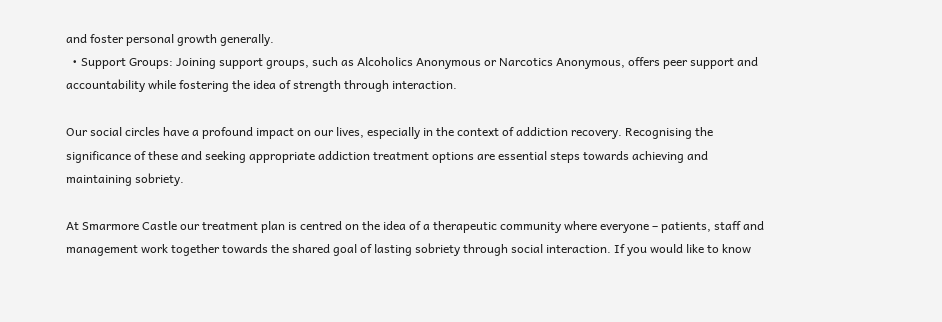and foster personal growth generally.
  • Support Groups: Joining support groups, such as Alcoholics Anonymous or Narcotics Anonymous, offers peer support and accountability while fostering the idea of strength through interaction.

Our social circles have a profound impact on our lives, especially in the context of addiction recovery. Recognising the significance of these and seeking appropriate addiction treatment options are essential steps towards achieving and maintaining sobriety.

At Smarmore Castle our treatment plan is centred on the idea of a therapeutic community where everyone – patients, staff and management work together towards the shared goal of lasting sobriety through social interaction. If you would like to know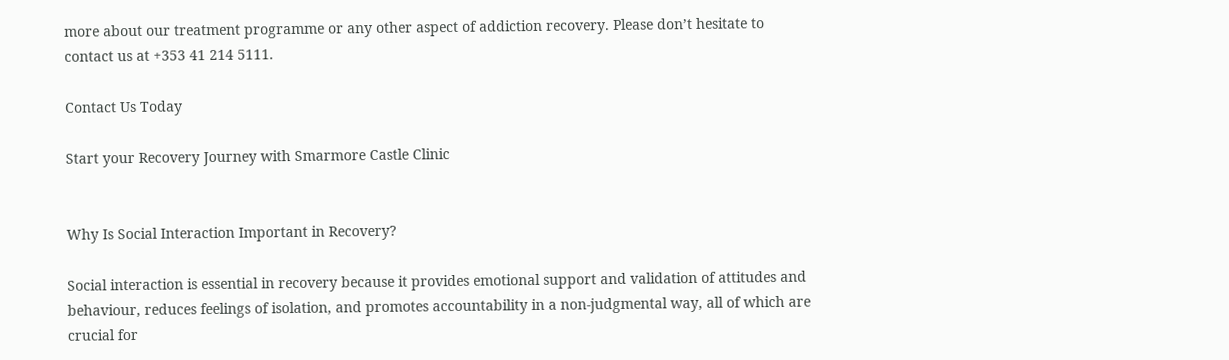more about our treatment programme or any other aspect of addiction recovery. Please don’t hesitate to contact us at +353 41 214 5111.

Contact Us Today

Start your Recovery Journey with Smarmore Castle Clinic


Why Is Social Interaction Important in Recovery?

Social interaction is essential in recovery because it provides emotional support and validation of attitudes and behaviour, reduces feelings of isolation, and promotes accountability in a non-judgmental way, all of which are crucial for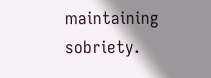maintaining sobriety.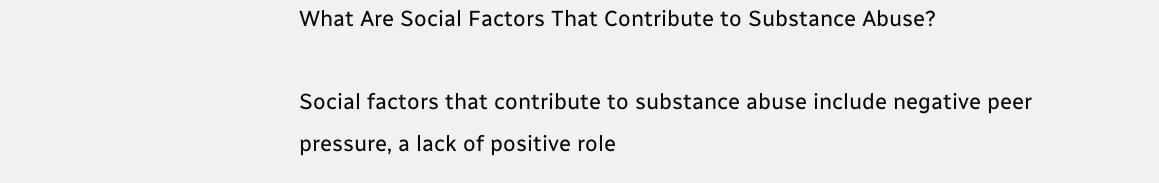What Are Social Factors That Contribute to Substance Abuse?

Social factors that contribute to substance abuse include negative peer pressure, a lack of positive role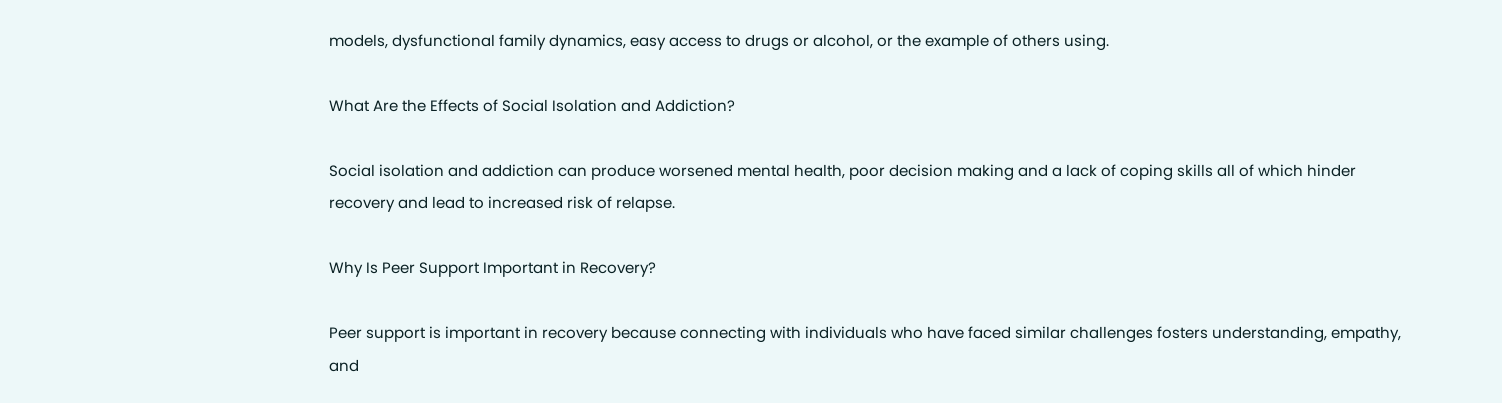models, dysfunctional family dynamics, easy access to drugs or alcohol, or the example of others using.

What Are the Effects of Social Isolation and Addiction?

Social isolation and addiction can produce worsened mental health, poor decision making and a lack of coping skills all of which hinder recovery and lead to increased risk of relapse.

Why Is Peer Support Important in Recovery?

Peer support is important in recovery because connecting with individuals who have faced similar challenges fosters understanding, empathy, and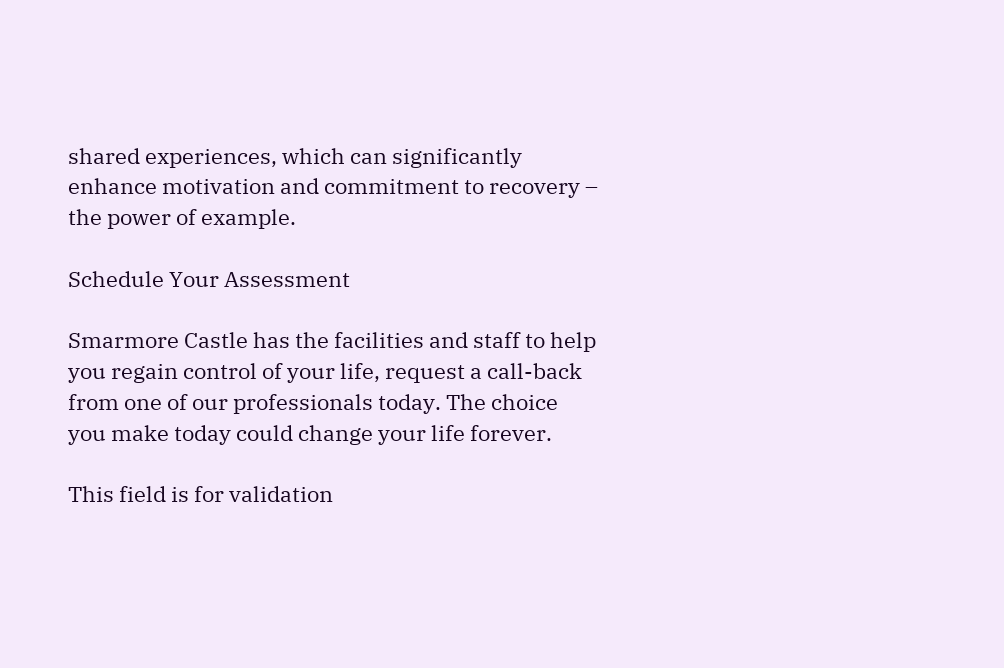shared experiences, which can significantly enhance motivation and commitment to recovery – the power of example.

Schedule Your Assessment

Smarmore Castle has the facilities and staff to help you regain control of your life, request a call-back from one of our professionals today. The choice you make today could change your life forever.

This field is for validation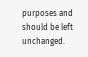purposes and should be left unchanged.